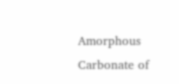Amorphous Carbonate of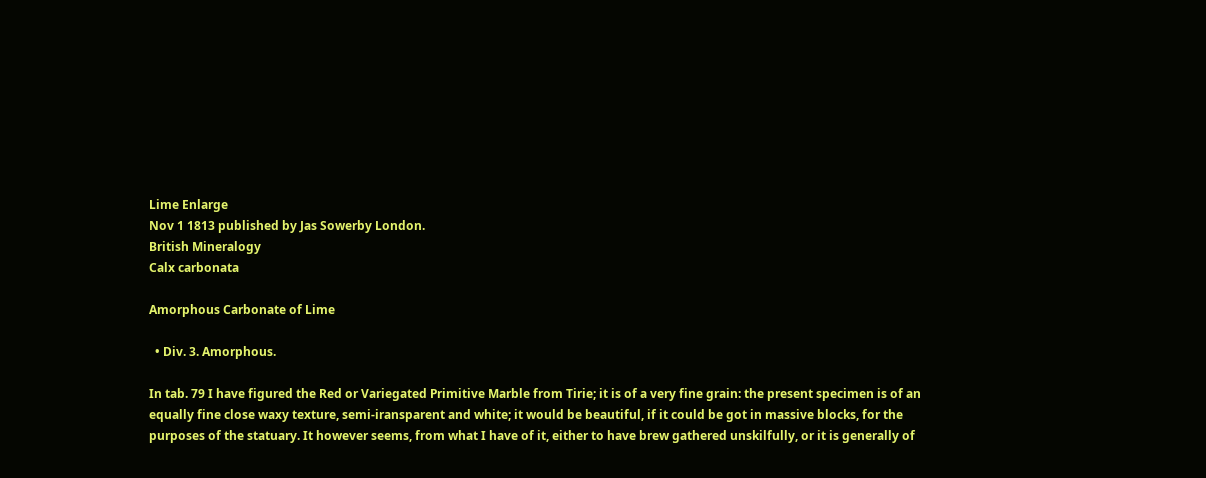Lime Enlarge
Nov 1 1813 published by Jas Sowerby London.
British Mineralogy
Calx carbonata

Amorphous Carbonate of Lime

  • Div. 3. Amorphous.

In tab. 79 I have figured the Red or Variegated Primitive Marble from Tirie; it is of a very fine grain: the present specimen is of an equally fine close waxy texture, semi-iransparent and white; it would be beautiful, if it could be got in massive blocks, for the purposes of the statuary. It however seems, from what I have of it, either to have brew gathered unskilfully, or it is generally of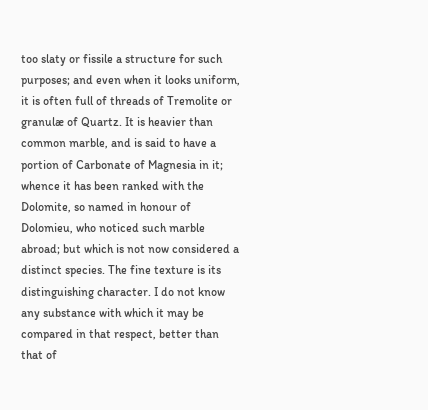too slaty or fissile a structure for such purposes; and even when it looks uniform, it is often full of threads of Tremolite or granulæ of Quartz. It is heavier than common marble, and is said to have a portion of Carbonate of Magnesia in it; whence it has been ranked with the Dolomite, so named in honour of Dolomieu, who noticed such marble abroad; but which is not now considered a distinct species. The fine texture is its distinguishing character. I do not know any substance with which it may be compared in that respect, better than that of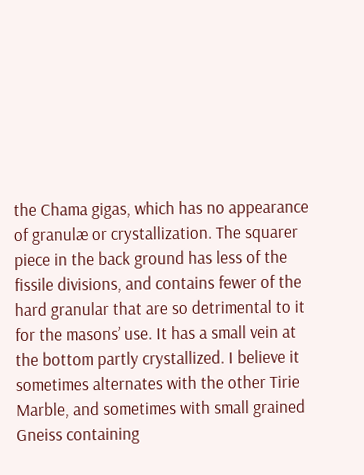the Chama gigas, which has no appearance of granulæ or crystallization. The squarer piece in the back ground has less of the fissile divisions, and contains fewer of the hard granular that are so detrimental to it for the masons’ use. It has a small vein at the bottom partly crystallized. I believe it sometimes alternates with the other Tirie Marble, and sometimes with small grained Gneiss containing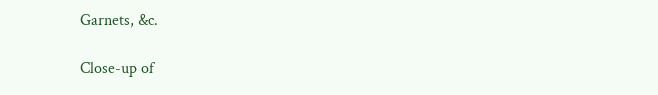Garnets, &c.

Close-up of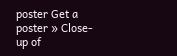poster Get a poster » Close-up of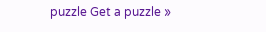puzzle Get a puzzle »